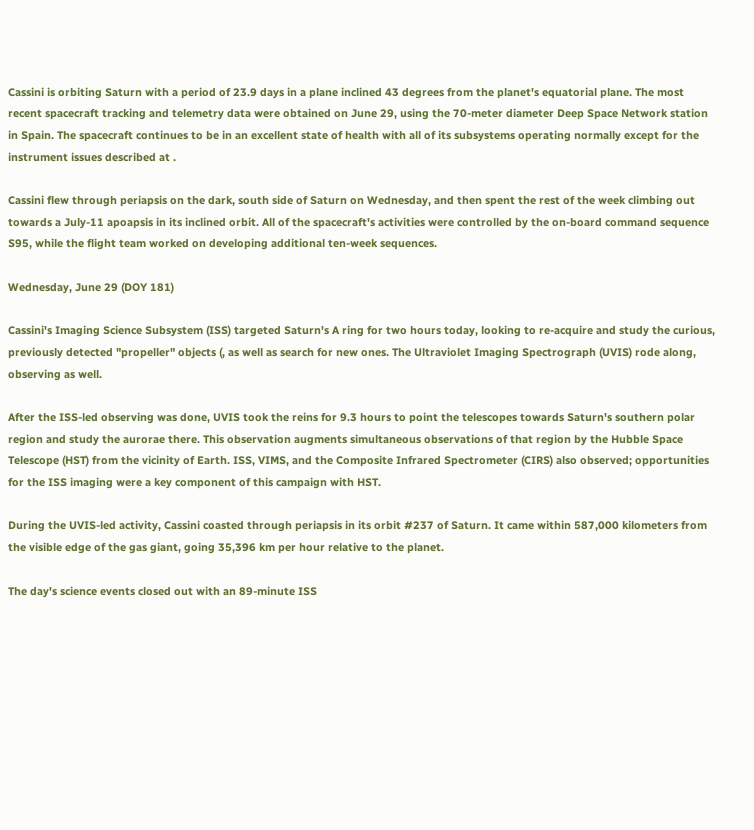Cassini is orbiting Saturn with a period of 23.9 days in a plane inclined 43 degrees from the planet's equatorial plane. The most recent spacecraft tracking and telemetry data were obtained on June 29, using the 70-meter diameter Deep Space Network station in Spain. The spacecraft continues to be in an excellent state of health with all of its subsystems operating normally except for the instrument issues described at .

Cassini flew through periapsis on the dark, south side of Saturn on Wednesday, and then spent the rest of the week climbing out towards a July-11 apoapsis in its inclined orbit. All of the spacecraft's activities were controlled by the on-board command sequence S95, while the flight team worked on developing additional ten-week sequences.

Wednesday, June 29 (DOY 181)

Cassini's Imaging Science Subsystem (ISS) targeted Saturn's A ring for two hours today, looking to re-acquire and study the curious, previously detected "propeller" objects (, as well as search for new ones. The Ultraviolet Imaging Spectrograph (UVIS) rode along, observing as well.

After the ISS-led observing was done, UVIS took the reins for 9.3 hours to point the telescopes towards Saturn's southern polar region and study the aurorae there. This observation augments simultaneous observations of that region by the Hubble Space Telescope (HST) from the vicinity of Earth. ISS, VIMS, and the Composite Infrared Spectrometer (CIRS) also observed; opportunities for the ISS imaging were a key component of this campaign with HST.

During the UVIS-led activity, Cassini coasted through periapsis in its orbit #237 of Saturn. It came within 587,000 kilometers from the visible edge of the gas giant, going 35,396 km per hour relative to the planet.

The day's science events closed out with an 89-minute ISS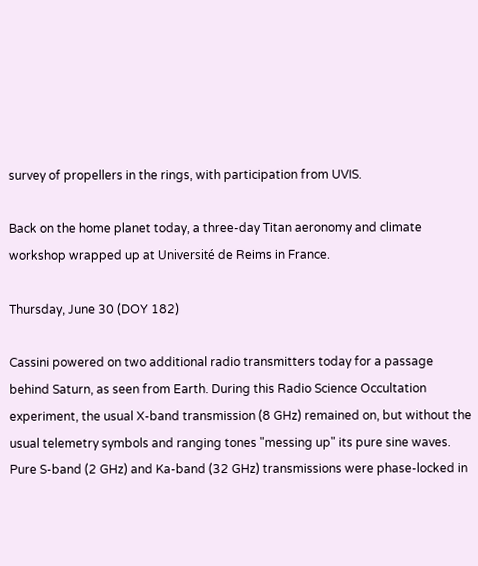survey of propellers in the rings, with participation from UVIS.

Back on the home planet today, a three-day Titan aeronomy and climate workshop wrapped up at Université de Reims in France.

Thursday, June 30 (DOY 182)

Cassini powered on two additional radio transmitters today for a passage behind Saturn, as seen from Earth. During this Radio Science Occultation experiment, the usual X-band transmission (8 GHz) remained on, but without the usual telemetry symbols and ranging tones "messing up" its pure sine waves. Pure S-band (2 GHz) and Ka-band (32 GHz) transmissions were phase-locked in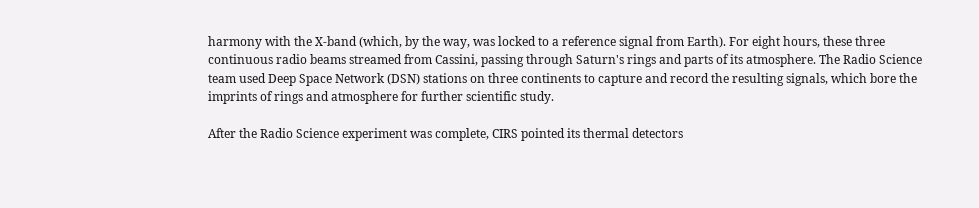harmony with the X-band (which, by the way, was locked to a reference signal from Earth). For eight hours, these three continuous radio beams streamed from Cassini, passing through Saturn's rings and parts of its atmosphere. The Radio Science team used Deep Space Network (DSN) stations on three continents to capture and record the resulting signals, which bore the imprints of rings and atmosphere for further scientific study.

After the Radio Science experiment was complete, CIRS pointed its thermal detectors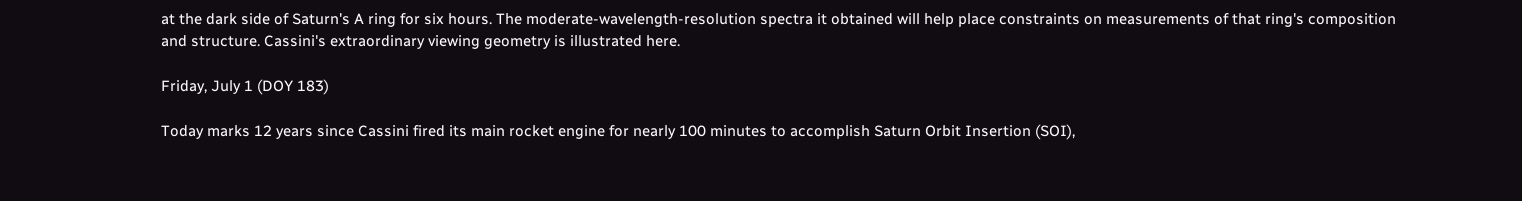at the dark side of Saturn's A ring for six hours. The moderate-wavelength-resolution spectra it obtained will help place constraints on measurements of that ring's composition and structure. Cassini's extraordinary viewing geometry is illustrated here.

Friday, July 1 (DOY 183)

Today marks 12 years since Cassini fired its main rocket engine for nearly 100 minutes to accomplish Saturn Orbit Insertion (SOI),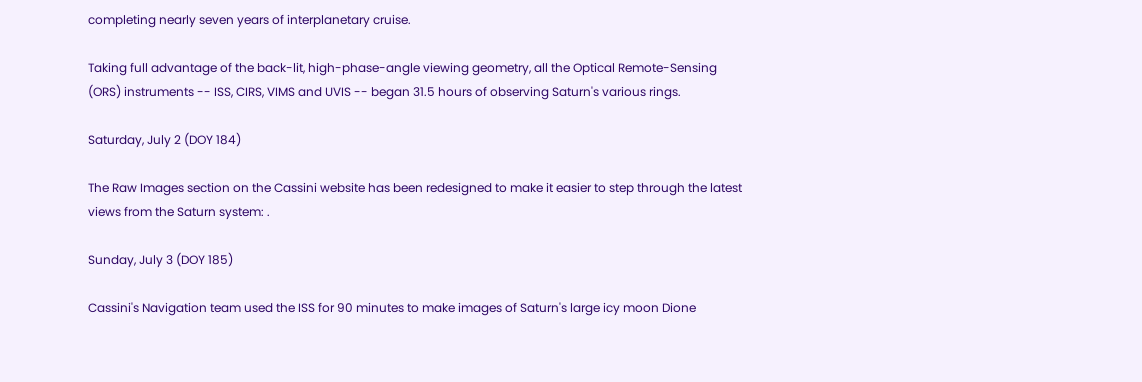completing nearly seven years of interplanetary cruise.

Taking full advantage of the back-lit, high-phase-angle viewing geometry, all the Optical Remote-Sensing (ORS) instruments -- ISS, CIRS, VIMS and UVIS -- began 31.5 hours of observing Saturn's various rings.

Saturday, July 2 (DOY 184)

The Raw Images section on the Cassini website has been redesigned to make it easier to step through the latest views from the Saturn system: .

Sunday, July 3 (DOY 185)

Cassini's Navigation team used the ISS for 90 minutes to make images of Saturn's large icy moon Dione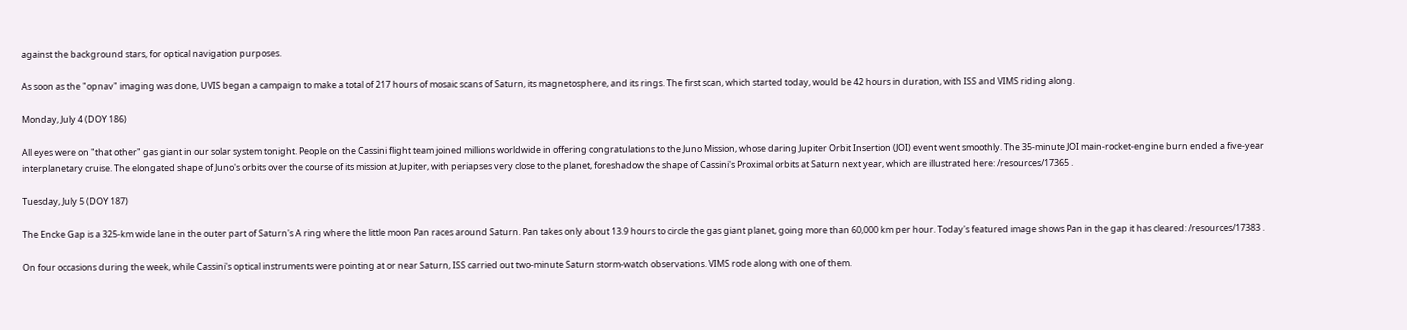against the background stars, for optical navigation purposes.

As soon as the "opnav" imaging was done, UVIS began a campaign to make a total of 217 hours of mosaic scans of Saturn, its magnetosphere, and its rings. The first scan, which started today, would be 42 hours in duration, with ISS and VIMS riding along.

Monday, July 4 (DOY 186)

All eyes were on "that other" gas giant in our solar system tonight. People on the Cassini flight team joined millions worldwide in offering congratulations to the Juno Mission, whose daring Jupiter Orbit Insertion (JOI) event went smoothly. The 35-minute JOI main-rocket-engine burn ended a five-year interplanetary cruise. The elongated shape of Juno's orbits over the course of its mission at Jupiter, with periapses very close to the planet, foreshadow the shape of Cassini's Proximal orbits at Saturn next year, which are illustrated here: /resources/17365 .

Tuesday, July 5 (DOY 187)

The Encke Gap is a 325-km wide lane in the outer part of Saturn's A ring where the little moon Pan races around Saturn. Pan takes only about 13.9 hours to circle the gas giant planet, going more than 60,000 km per hour. Today's featured image shows Pan in the gap it has cleared: /resources/17383 .

On four occasions during the week, while Cassini's optical instruments were pointing at or near Saturn, ISS carried out two-minute Saturn storm-watch observations. VIMS rode along with one of them.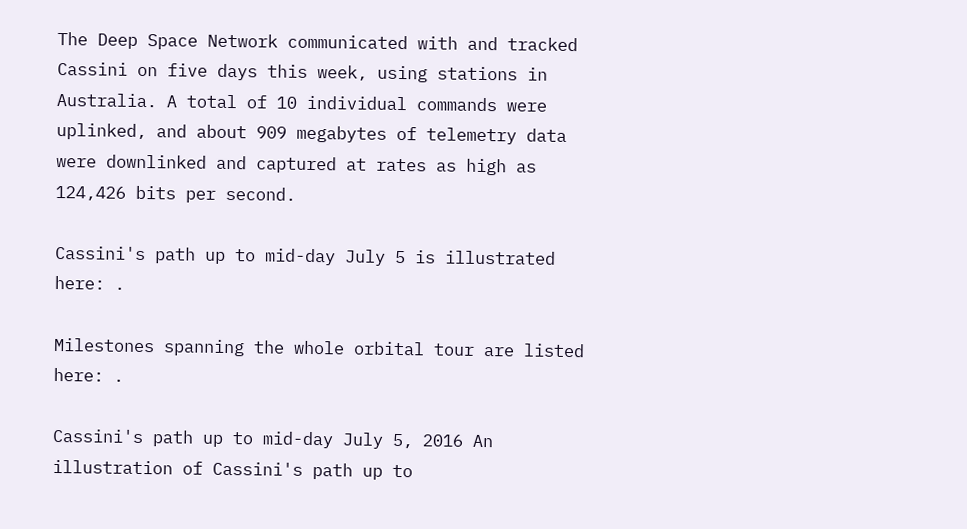The Deep Space Network communicated with and tracked Cassini on five days this week, using stations in Australia. A total of 10 individual commands were uplinked, and about 909 megabytes of telemetry data were downlinked and captured at rates as high as 124,426 bits per second.

Cassini's path up to mid-day July 5 is illustrated here: .

Milestones spanning the whole orbital tour are listed here: .

Cassini's path up to mid-day July 5, 2016 An illustration of Cassini's path up to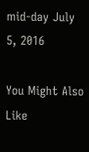mid-day July 5, 2016

You Might Also Like